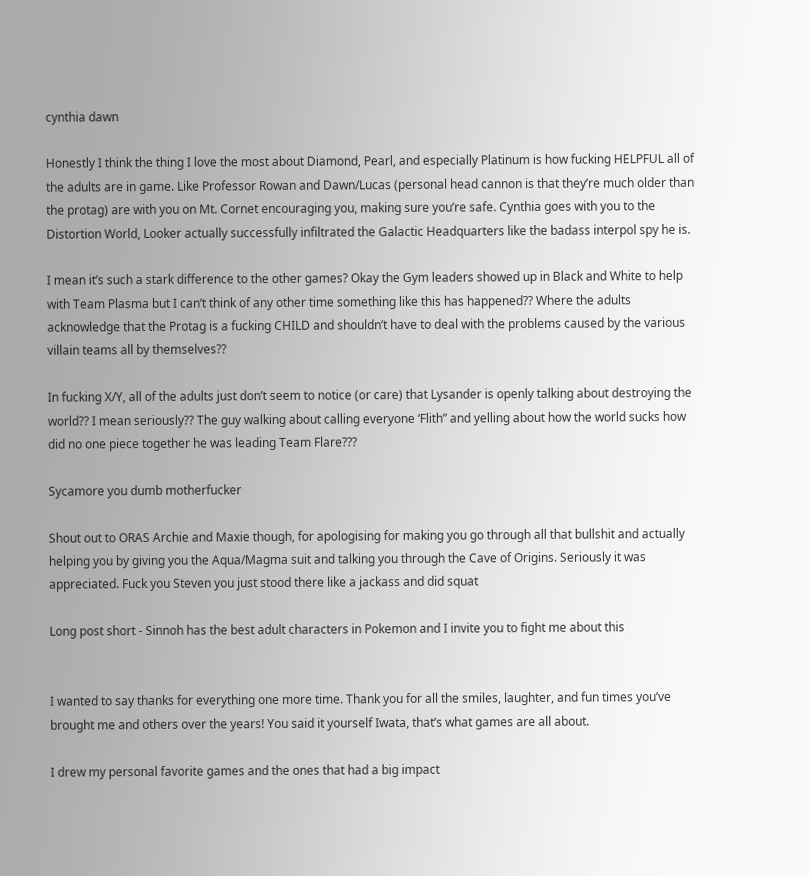cynthia dawn

Honestly I think the thing I love the most about Diamond, Pearl, and especially Platinum is how fucking HELPFUL all of the adults are in game. Like Professor Rowan and Dawn/Lucas (personal head cannon is that they’re much older than the protag) are with you on Mt. Cornet encouraging you, making sure you’re safe. Cynthia goes with you to the Distortion World, Looker actually successfully infiltrated the Galactic Headquarters like the badass interpol spy he is.

I mean it’s such a stark difference to the other games? Okay the Gym leaders showed up in Black and White to help with Team Plasma but I can’t think of any other time something like this has happened?? Where the adults acknowledge that the Protag is a fucking CHILD and shouldn’t have to deal with the problems caused by the various villain teams all by themselves??

In fucking X/Y, all of the adults just don’t seem to notice (or care) that Lysander is openly talking about destroying the world?? I mean seriously?? The guy walking about calling everyone ‘Flith” and yelling about how the world sucks how did no one piece together he was leading Team Flare???

Sycamore you dumb motherfucker

Shout out to ORAS Archie and Maxie though, for apologising for making you go through all that bullshit and actually helping you by giving you the Aqua/Magma suit and talking you through the Cave of Origins. Seriously it was appreciated. Fuck you Steven you just stood there like a jackass and did squat

Long post short - Sinnoh has the best adult characters in Pokemon and I invite you to fight me about this


I wanted to say thanks for everything one more time. Thank you for all the smiles, laughter, and fun times you’ve brought me and others over the years! You said it yourself Iwata, that’s what games are all about.

I drew my personal favorite games and the ones that had a big impact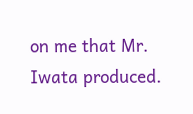on me that Mr. Iwata produced.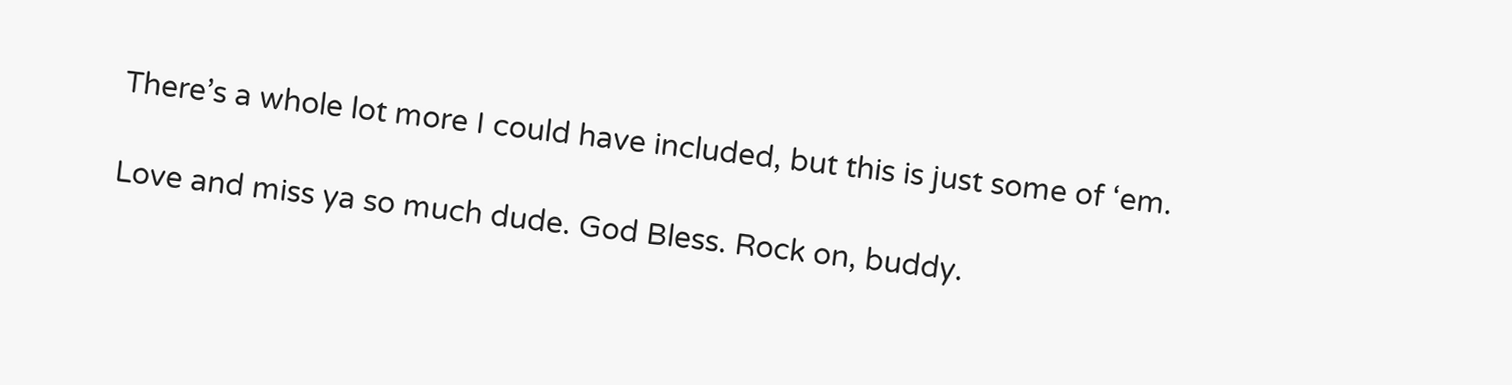There’s a whole lot more I could have included, but this is just some of ‘em.

Love and miss ya so much dude. God Bless. Rock on, buddy.